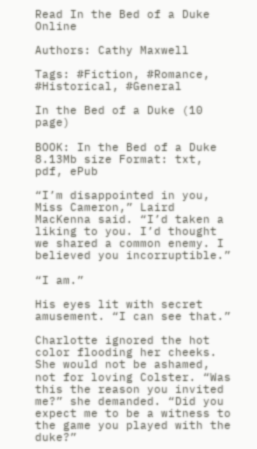Read In the Bed of a Duke Online

Authors: Cathy Maxwell

Tags: #Fiction, #Romance, #Historical, #General

In the Bed of a Duke (10 page)

BOOK: In the Bed of a Duke
8.13Mb size Format: txt, pdf, ePub

“I’m disappointed in you, Miss Cameron,” Laird MacKenna said. “I’d taken a liking to you. I’d thought we shared a common enemy. I believed you incorruptible.”

“I am.”

His eyes lit with secret amusement. “I can see that.”

Charlotte ignored the hot color flooding her cheeks. She would not be ashamed, not for loving Colster. “Was this the reason you invited me?” she demanded. “Did you expect me to be a witness to the game you played with the duke?”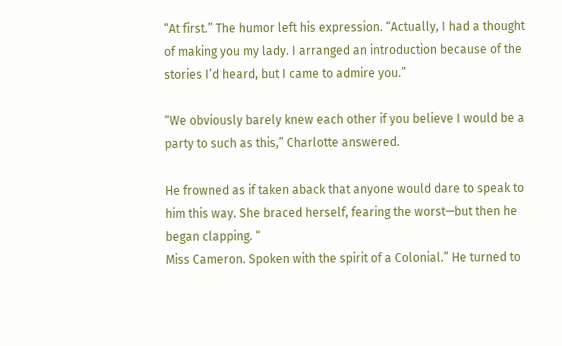“At first.” The humor left his expression. “Actually, I had a thought of making you my lady. I arranged an introduction because of the stories I’d heard, but I came to admire you.”

“We obviously barely knew each other if you believe I would be a party to such as this,” Charlotte answered.

He frowned as if taken aback that anyone would dare to speak to him this way. She braced herself, fearing the worst—but then he began clapping. “
Miss Cameron. Spoken with the spirit of a Colonial.” He turned to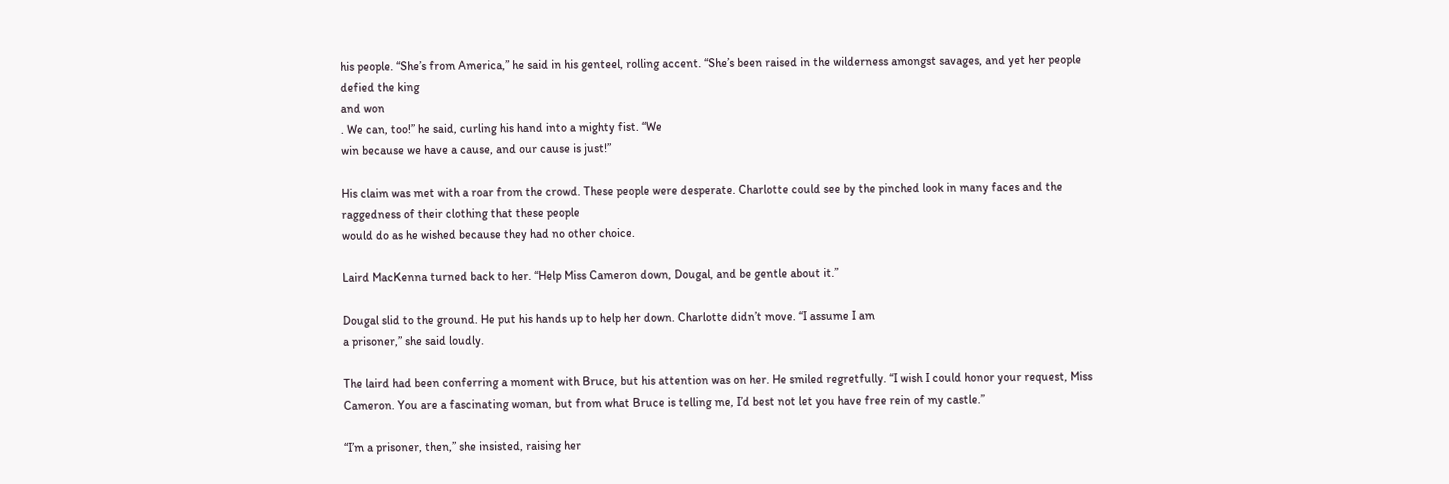his people. “She’s from America,” he said in his genteel, rolling accent. “She’s been raised in the wilderness amongst savages, and yet her people defied the king
and won
. We can, too!” he said, curling his hand into a mighty fist. “We
win because we have a cause, and our cause is just!”

His claim was met with a roar from the crowd. These people were desperate. Charlotte could see by the pinched look in many faces and the raggedness of their clothing that these people
would do as he wished because they had no other choice.

Laird MacKenna turned back to her. “Help Miss Cameron down, Dougal, and be gentle about it.”

Dougal slid to the ground. He put his hands up to help her down. Charlotte didn’t move. “I assume I am
a prisoner,” she said loudly.

The laird had been conferring a moment with Bruce, but his attention was on her. He smiled regretfully. “I wish I could honor your request, Miss Cameron. You are a fascinating woman, but from what Bruce is telling me, I’d best not let you have free rein of my castle.”

“I’m a prisoner, then,” she insisted, raising her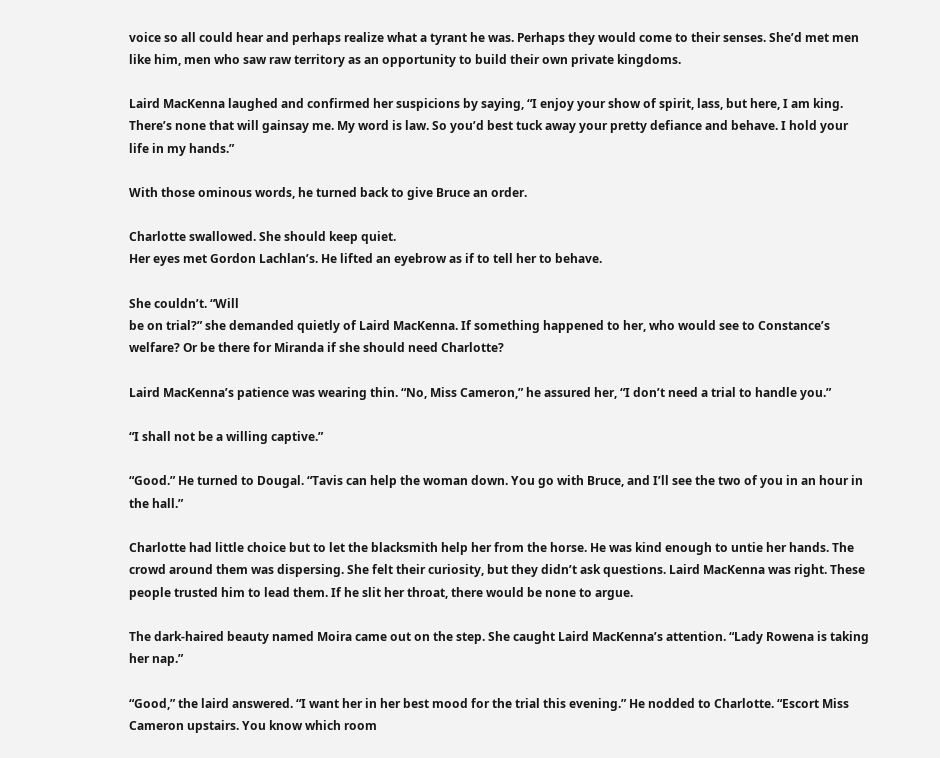voice so all could hear and perhaps realize what a tyrant he was. Perhaps they would come to their senses. She’d met men like him, men who saw raw territory as an opportunity to build their own private kingdoms.

Laird MacKenna laughed and confirmed her suspicions by saying, “I enjoy your show of spirit, lass, but here, I am king. There’s none that will gainsay me. My word is law. So you’d best tuck away your pretty defiance and behave. I hold your life in my hands.”

With those ominous words, he turned back to give Bruce an order.

Charlotte swallowed. She should keep quiet.
Her eyes met Gordon Lachlan’s. He lifted an eyebrow as if to tell her to behave.

She couldn’t. “Will
be on trial?” she demanded quietly of Laird MacKenna. If something happened to her, who would see to Constance’s welfare? Or be there for Miranda if she should need Charlotte?

Laird MacKenna’s patience was wearing thin. “No, Miss Cameron,” he assured her, “I don’t need a trial to handle you.”

“I shall not be a willing captive.”

“Good.” He turned to Dougal. “Tavis can help the woman down. You go with Bruce, and I’ll see the two of you in an hour in the hall.”

Charlotte had little choice but to let the blacksmith help her from the horse. He was kind enough to untie her hands. The crowd around them was dispersing. She felt their curiosity, but they didn’t ask questions. Laird MacKenna was right. These people trusted him to lead them. If he slit her throat, there would be none to argue.

The dark-haired beauty named Moira came out on the step. She caught Laird MacKenna’s attention. “Lady Rowena is taking her nap.”

“Good,” the laird answered. “I want her in her best mood for the trial this evening.” He nodded to Charlotte. “Escort Miss Cameron upstairs. You know which room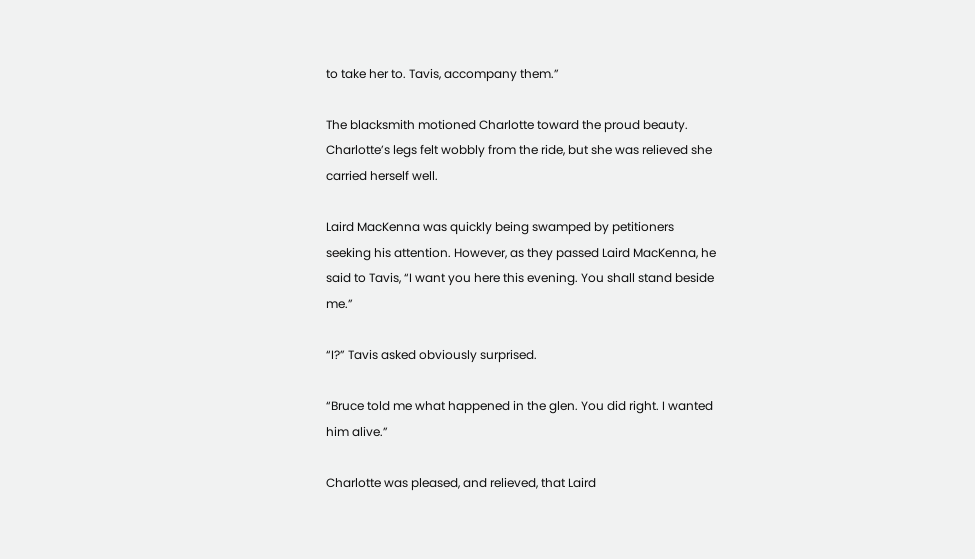to take her to. Tavis, accompany them.”

The blacksmith motioned Charlotte toward the proud beauty. Charlotte’s legs felt wobbly from the ride, but she was relieved she carried herself well.

Laird MacKenna was quickly being swamped by petitioners seeking his attention. However, as they passed Laird MacKenna, he said to Tavis, “I want you here this evening. You shall stand beside me.”

“I?” Tavis asked obviously surprised.

“Bruce told me what happened in the glen. You did right. I wanted him alive.”

Charlotte was pleased, and relieved, that Laird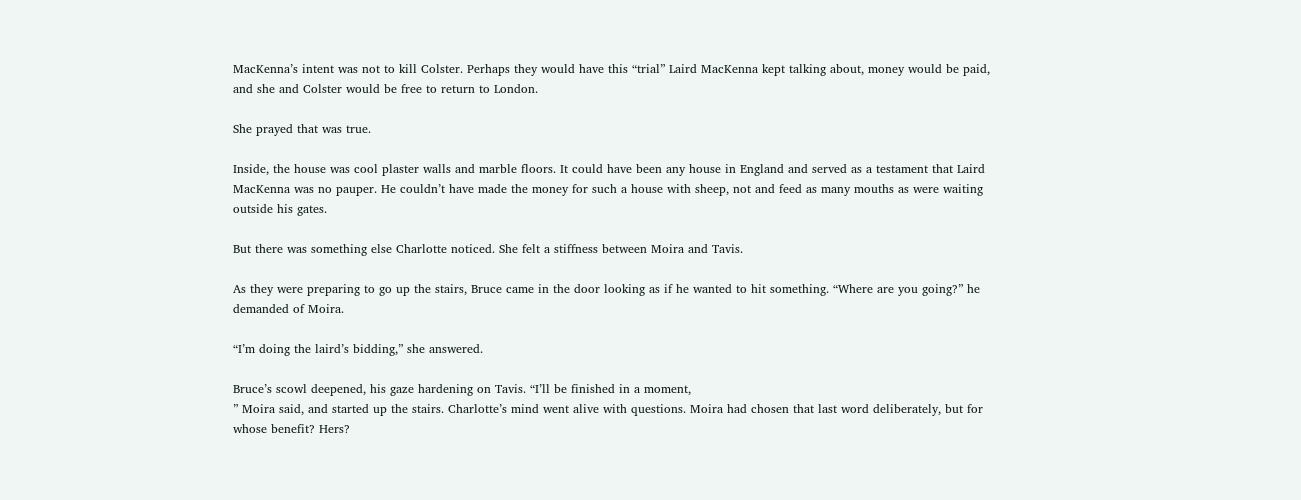MacKenna’s intent was not to kill Colster. Perhaps they would have this “trial” Laird MacKenna kept talking about, money would be paid, and she and Colster would be free to return to London.

She prayed that was true.

Inside, the house was cool plaster walls and marble floors. It could have been any house in England and served as a testament that Laird MacKenna was no pauper. He couldn’t have made the money for such a house with sheep, not and feed as many mouths as were waiting outside his gates.

But there was something else Charlotte noticed. She felt a stiffness between Moira and Tavis.

As they were preparing to go up the stairs, Bruce came in the door looking as if he wanted to hit something. “Where are you going?” he demanded of Moira.

“I’m doing the laird’s bidding,” she answered.

Bruce’s scowl deepened, his gaze hardening on Tavis. “I’ll be finished in a moment,
” Moira said, and started up the stairs. Charlotte’s mind went alive with questions. Moira had chosen that last word deliberately, but for whose benefit? Hers?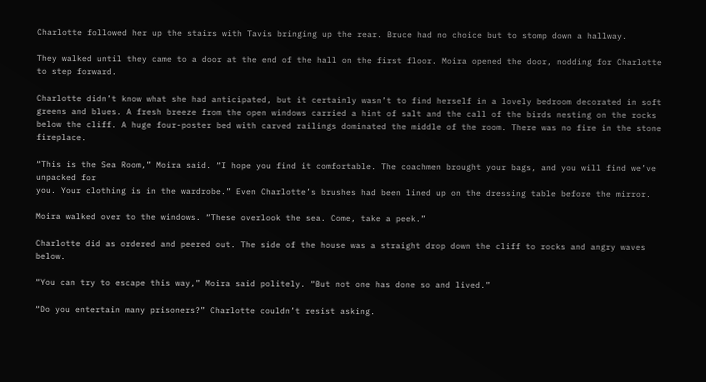Charlotte followed her up the stairs with Tavis bringing up the rear. Bruce had no choice but to stomp down a hallway.

They walked until they came to a door at the end of the hall on the first floor. Moira opened the door, nodding for Charlotte to step forward.

Charlotte didn’t know what she had anticipated, but it certainly wasn’t to find herself in a lovely bedroom decorated in soft greens and blues. A fresh breeze from the open windows carried a hint of salt and the call of the birds nesting on the rocks below the cliff. A huge four-poster bed with carved railings dominated the middle of the room. There was no fire in the stone fireplace.

“This is the Sea Room,” Moira said. “I hope you find it comfortable. The coachmen brought your bags, and you will find we’ve unpacked for
you. Your clothing is in the wardrobe.” Even Charlotte’s brushes had been lined up on the dressing table before the mirror.

Moira walked over to the windows. “These overlook the sea. Come, take a peek.”

Charlotte did as ordered and peered out. The side of the house was a straight drop down the cliff to rocks and angry waves below.

“You can try to escape this way,” Moira said politely. “But not one has done so and lived.”

“Do you entertain many prisoners?” Charlotte couldn’t resist asking.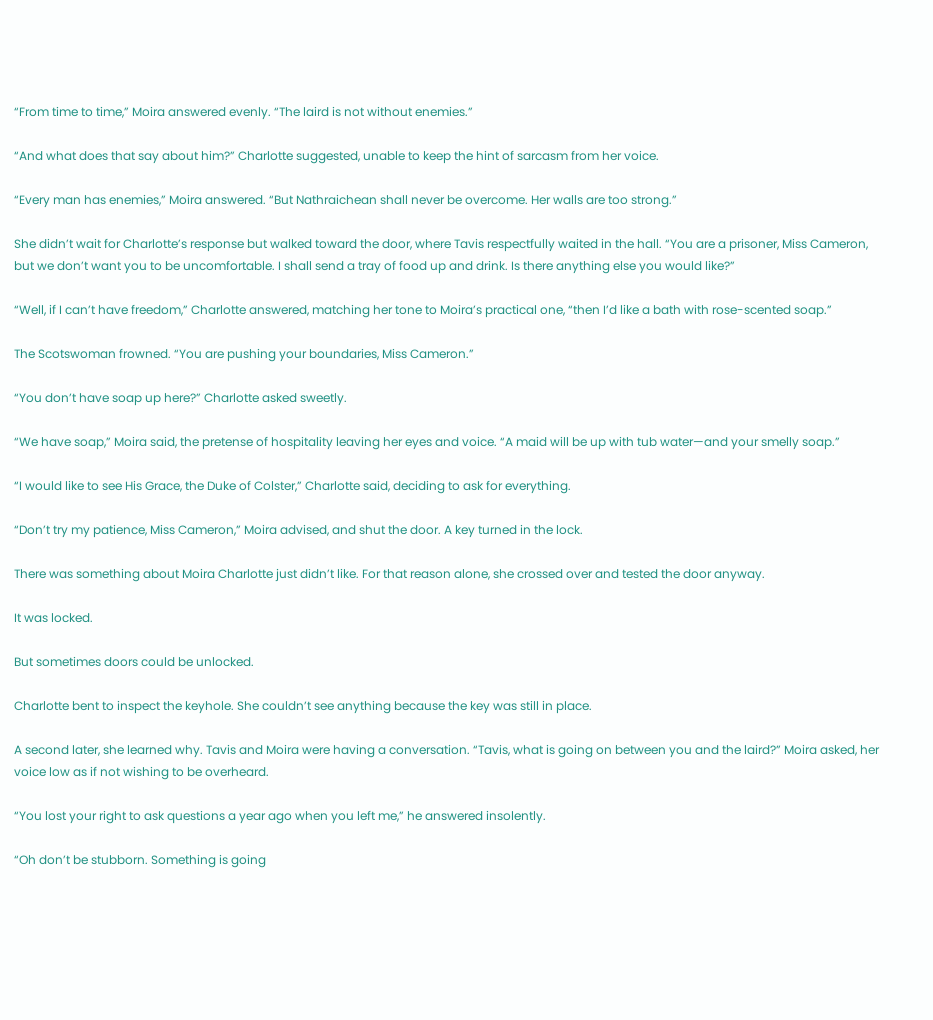“From time to time,” Moira answered evenly. “The laird is not without enemies.”

“And what does that say about him?” Charlotte suggested, unable to keep the hint of sarcasm from her voice.

“Every man has enemies,” Moira answered. “But Nathraichean shall never be overcome. Her walls are too strong.”

She didn’t wait for Charlotte’s response but walked toward the door, where Tavis respectfully waited in the hall. “You are a prisoner, Miss Cameron, but we don’t want you to be uncomfortable. I shall send a tray of food up and drink. Is there anything else you would like?”

“Well, if I can’t have freedom,” Charlotte answered, matching her tone to Moira’s practical one, “then I’d like a bath with rose-scented soap.”

The Scotswoman frowned. “You are pushing your boundaries, Miss Cameron.”

“You don’t have soap up here?” Charlotte asked sweetly.

“We have soap,” Moira said, the pretense of hospitality leaving her eyes and voice. “A maid will be up with tub water—and your smelly soap.”

“I would like to see His Grace, the Duke of Colster,” Charlotte said, deciding to ask for everything.

“Don’t try my patience, Miss Cameron,” Moira advised, and shut the door. A key turned in the lock.

There was something about Moira Charlotte just didn’t like. For that reason alone, she crossed over and tested the door anyway.

It was locked.

But sometimes doors could be unlocked.

Charlotte bent to inspect the keyhole. She couldn’t see anything because the key was still in place.

A second later, she learned why. Tavis and Moira were having a conversation. “Tavis, what is going on between you and the laird?” Moira asked, her voice low as if not wishing to be overheard.

“You lost your right to ask questions a year ago when you left me,” he answered insolently.

“Oh don’t be stubborn. Something is going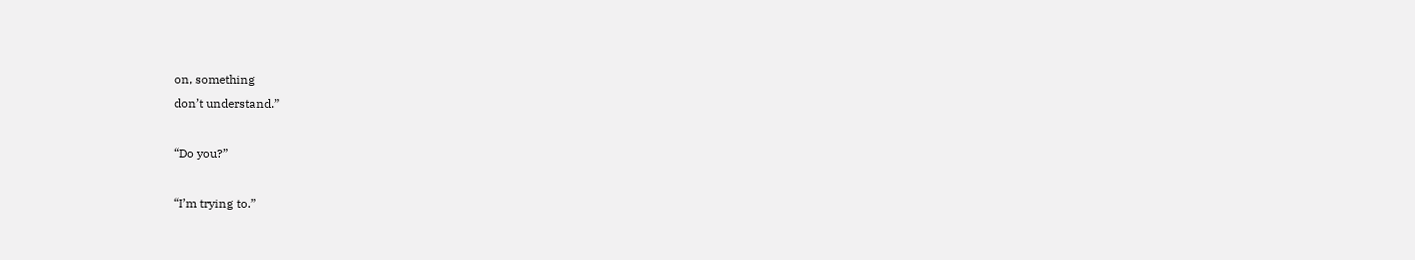on, something
don’t understand.”

“Do you?”

“I’m trying to.”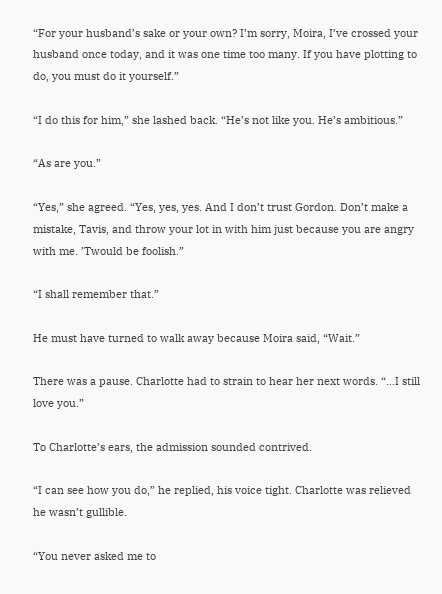“For your husband’s sake or your own? I’m sorry, Moira, I’ve crossed your husband once today, and it was one time too many. If you have plotting to do, you must do it yourself.”

“I do this for him,” she lashed back. “He’s not like you. He’s ambitious.”

“As are you.”

“Yes,” she agreed. “Yes, yes, yes. And I don’t trust Gordon. Don’t make a mistake, Tavis, and throw your lot in with him just because you are angry with me. ’Twould be foolish.”

“I shall remember that.”

He must have turned to walk away because Moira said, “Wait.”

There was a pause. Charlotte had to strain to hear her next words. “…I still love you.”

To Charlotte’s ears, the admission sounded contrived.

“I can see how you do,” he replied, his voice tight. Charlotte was relieved he wasn’t gullible.

“You never asked me to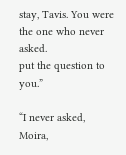stay, Tavis. You were the one who never asked.
put the question to you.”

“I never asked, Moira,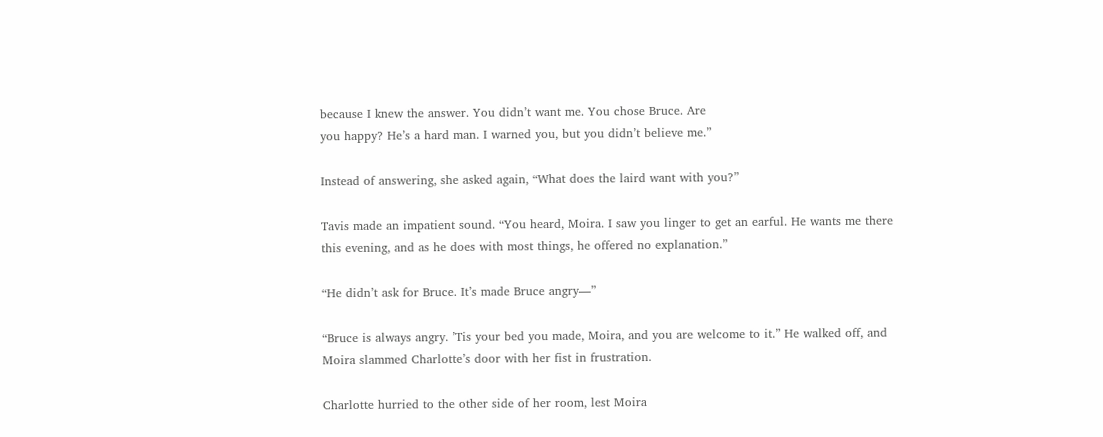because I knew the answer. You didn’t want me. You chose Bruce. Are
you happy? He’s a hard man. I warned you, but you didn’t believe me.”

Instead of answering, she asked again, “What does the laird want with you?”

Tavis made an impatient sound. “You heard, Moira. I saw you linger to get an earful. He wants me there this evening, and as he does with most things, he offered no explanation.”

“He didn’t ask for Bruce. It’s made Bruce angry—”

“Bruce is always angry. ’Tis your bed you made, Moira, and you are welcome to it.” He walked off, and Moira slammed Charlotte’s door with her fist in frustration.

Charlotte hurried to the other side of her room, lest Moira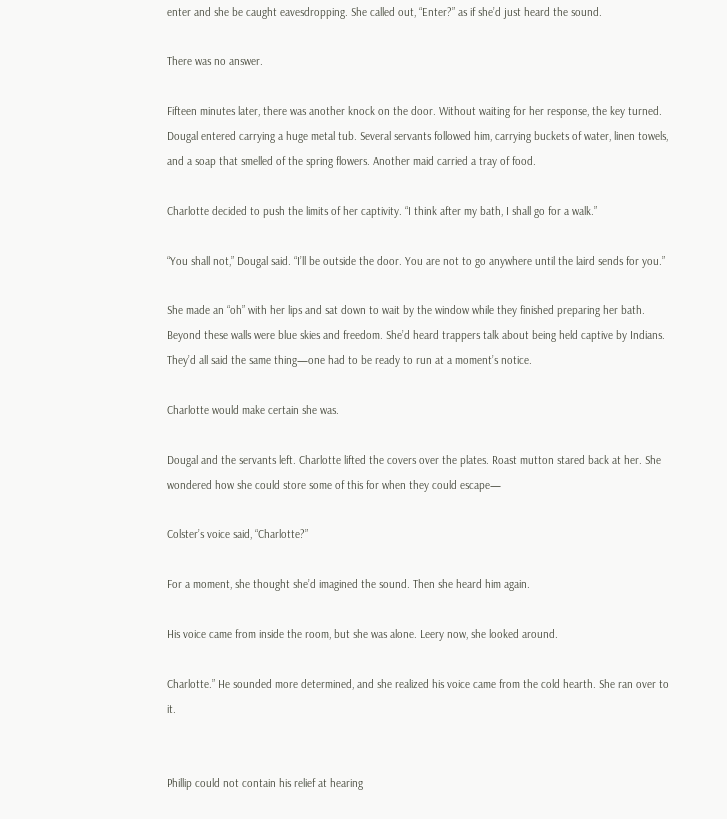enter and she be caught eavesdropping. She called out, “Enter?” as if she’d just heard the sound.

There was no answer.

Fifteen minutes later, there was another knock on the door. Without waiting for her response, the key turned. Dougal entered carrying a huge metal tub. Several servants followed him, carrying buckets of water, linen towels, and a soap that smelled of the spring flowers. Another maid carried a tray of food.

Charlotte decided to push the limits of her captivity. “I think after my bath, I shall go for a walk.”

“You shall not,” Dougal said. “I’ll be outside the door. You are not to go anywhere until the laird sends for you.”

She made an “oh” with her lips and sat down to wait by the window while they finished preparing her bath. Beyond these walls were blue skies and freedom. She’d heard trappers talk about being held captive by Indians. They’d all said the same thing—one had to be ready to run at a moment’s notice.

Charlotte would make certain she was.

Dougal and the servants left. Charlotte lifted the covers over the plates. Roast mutton stared back at her. She wondered how she could store some of this for when they could escape—

Colster’s voice said, “Charlotte?”

For a moment, she thought she’d imagined the sound. Then she heard him again.

His voice came from inside the room, but she was alone. Leery now, she looked around.

Charlotte.” He sounded more determined, and she realized his voice came from the cold hearth. She ran over to it.


Phillip could not contain his relief at hearing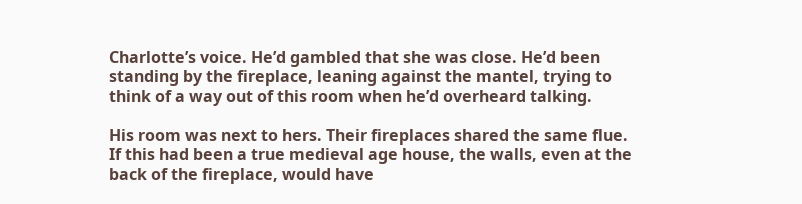Charlotte’s voice. He’d gambled that she was close. He’d been standing by the fireplace, leaning against the mantel, trying to think of a way out of this room when he’d overheard talking.

His room was next to hers. Their fireplaces shared the same flue. If this had been a true medieval age house, the walls, even at the back of the fireplace, would have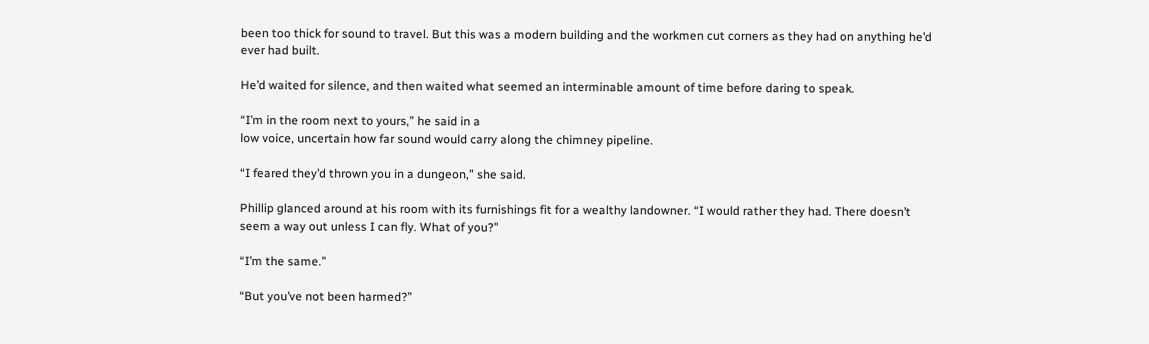been too thick for sound to travel. But this was a modern building and the workmen cut corners as they had on anything he’d ever had built.

He’d waited for silence, and then waited what seemed an interminable amount of time before daring to speak.

“I’m in the room next to yours,” he said in a
low voice, uncertain how far sound would carry along the chimney pipeline.

“I feared they’d thrown you in a dungeon,” she said.

Phillip glanced around at his room with its furnishings fit for a wealthy landowner. “I would rather they had. There doesn’t seem a way out unless I can fly. What of you?”

“I’m the same.”

“But you’ve not been harmed?”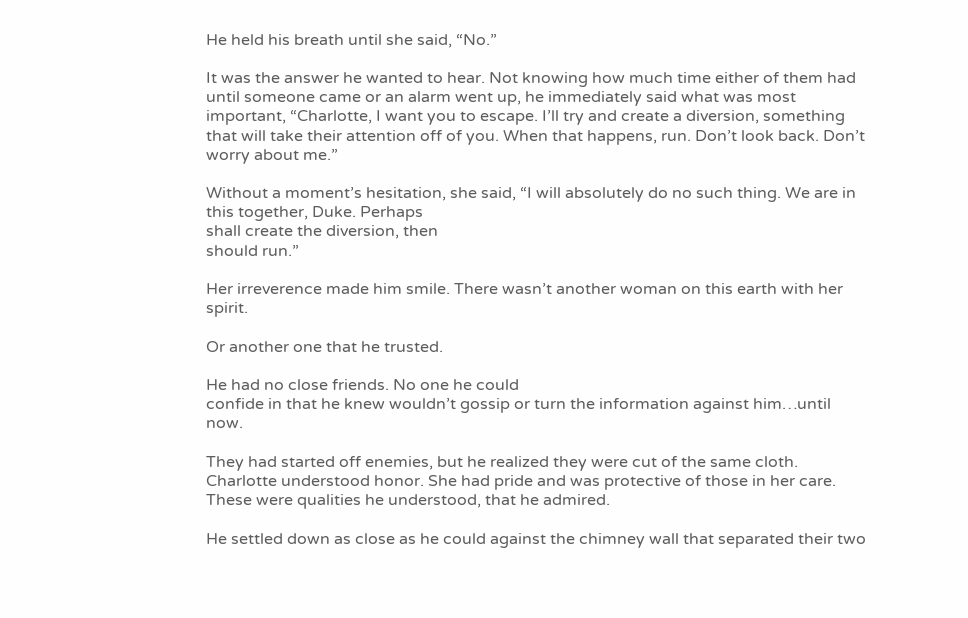He held his breath until she said, “No.”

It was the answer he wanted to hear. Not knowing how much time either of them had until someone came or an alarm went up, he immediately said what was most important, “Charlotte, I want you to escape. I’ll try and create a diversion, something that will take their attention off of you. When that happens, run. Don’t look back. Don’t worry about me.”

Without a moment’s hesitation, she said, “I will absolutely do no such thing. We are in this together, Duke. Perhaps
shall create the diversion, then
should run.”

Her irreverence made him smile. There wasn’t another woman on this earth with her spirit.

Or another one that he trusted.

He had no close friends. No one he could
confide in that he knew wouldn’t gossip or turn the information against him…until now.

They had started off enemies, but he realized they were cut of the same cloth. Charlotte understood honor. She had pride and was protective of those in her care. These were qualities he understood, that he admired.

He settled down as close as he could against the chimney wall that separated their two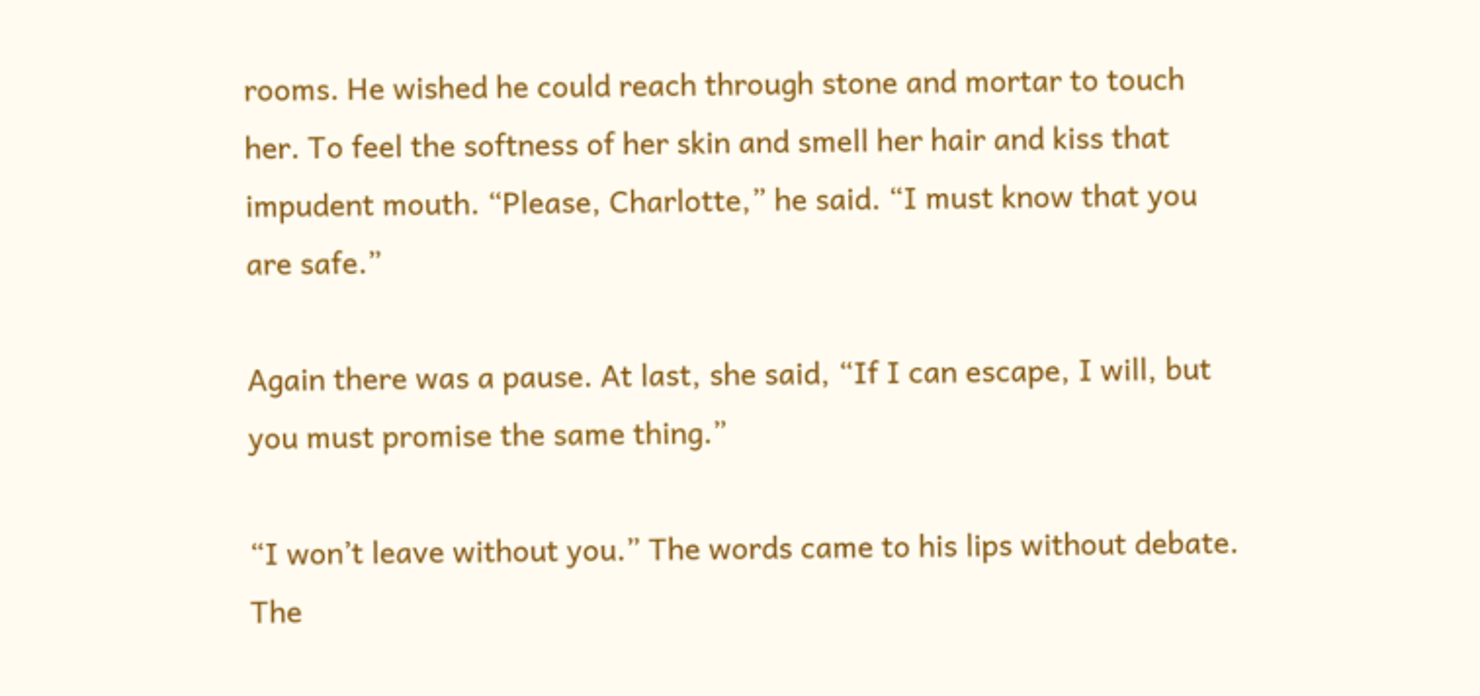rooms. He wished he could reach through stone and mortar to touch her. To feel the softness of her skin and smell her hair and kiss that impudent mouth. “Please, Charlotte,” he said. “I must know that you are safe.”

Again there was a pause. At last, she said, “If I can escape, I will, but you must promise the same thing.”

“I won’t leave without you.” The words came to his lips without debate. The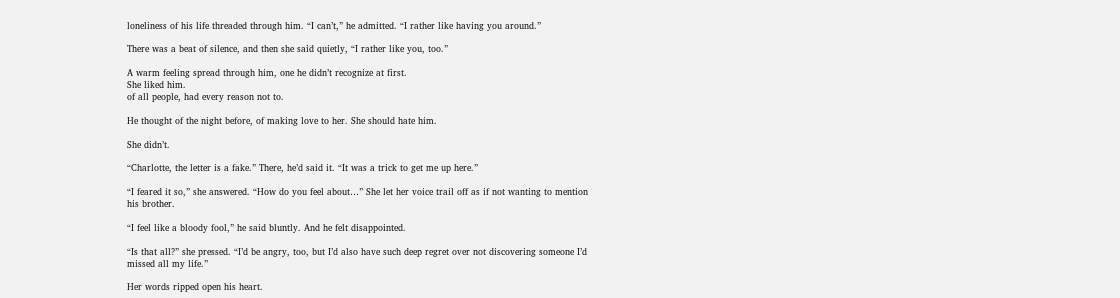loneliness of his life threaded through him. “I can’t,” he admitted. “I rather like having you around.”

There was a beat of silence, and then she said quietly, “I rather like you, too.”

A warm feeling spread through him, one he didn’t recognize at first.
She liked him.
of all people, had every reason not to.

He thought of the night before, of making love to her. She should hate him.

She didn’t.

“Charlotte, the letter is a fake.” There, he’d said it. “It was a trick to get me up here.”

“I feared it so,” she answered. “How do you feel about…” She let her voice trail off as if not wanting to mention his brother.

“I feel like a bloody fool,” he said bluntly. And he felt disappointed.

“Is that all?” she pressed. “I’d be angry, too, but I’d also have such deep regret over not discovering someone I’d missed all my life.”

Her words ripped open his heart.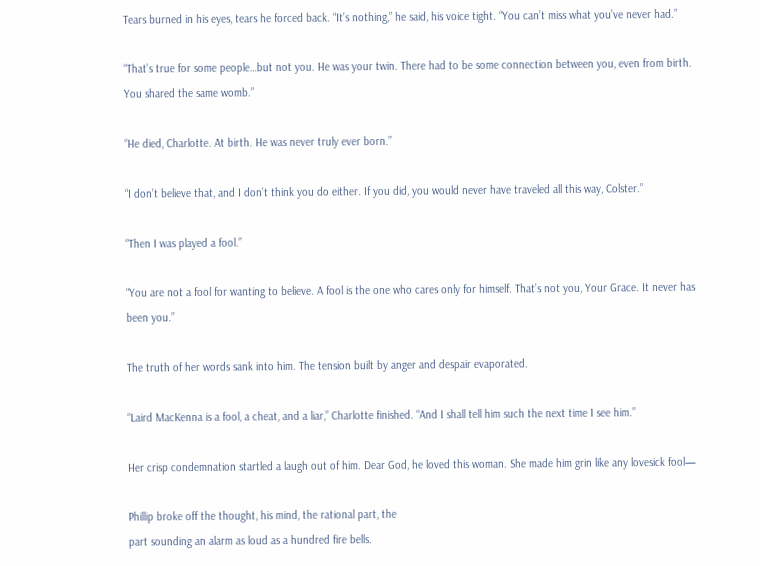Tears burned in his eyes, tears he forced back. “It’s nothing,” he said, his voice tight. “You can’t miss what you’ve never had.”

“That’s true for some people…but not you. He was your twin. There had to be some connection between you, even from birth. You shared the same womb.”

“He died, Charlotte. At birth. He was never truly ever born.”

“I don’t believe that, and I don’t think you do either. If you did, you would never have traveled all this way, Colster.”

“Then I was played a fool.”

“You are not a fool for wanting to believe. A fool is the one who cares only for himself. That’s not you, Your Grace. It never has been you.”

The truth of her words sank into him. The tension built by anger and despair evaporated.

“Laird MacKenna is a fool, a cheat, and a liar,” Charlotte finished. “And I shall tell him such the next time I see him.”

Her crisp condemnation startled a laugh out of him. Dear God, he loved this woman. She made him grin like any lovesick fool—

Phillip broke off the thought, his mind, the rational part, the
part sounding an alarm as loud as a hundred fire bells.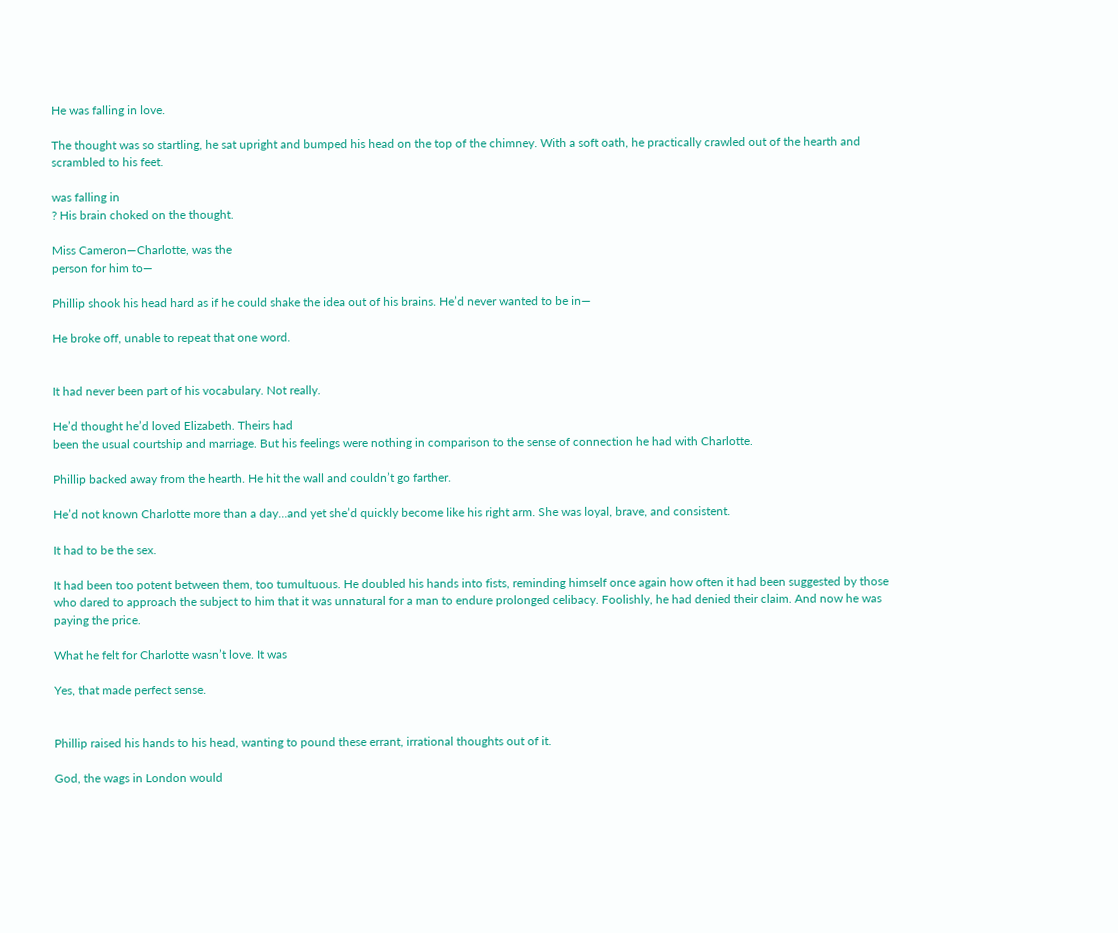He was falling in love.

The thought was so startling, he sat upright and bumped his head on the top of the chimney. With a soft oath, he practically crawled out of the hearth and scrambled to his feet.

was falling in
? His brain choked on the thought.

Miss Cameron—Charlotte, was the
person for him to—

Phillip shook his head hard as if he could shake the idea out of his brains. He’d never wanted to be in—

He broke off, unable to repeat that one word.


It had never been part of his vocabulary. Not really.

He’d thought he’d loved Elizabeth. Theirs had
been the usual courtship and marriage. But his feelings were nothing in comparison to the sense of connection he had with Charlotte.

Phillip backed away from the hearth. He hit the wall and couldn’t go farther.

He’d not known Charlotte more than a day…and yet she’d quickly become like his right arm. She was loyal, brave, and consistent.

It had to be the sex.

It had been too potent between them, too tumultuous. He doubled his hands into fists, reminding himself once again how often it had been suggested by those who dared to approach the subject to him that it was unnatural for a man to endure prolonged celibacy. Foolishly, he had denied their claim. And now he was paying the price.

What he felt for Charlotte wasn’t love. It was

Yes, that made perfect sense.


Phillip raised his hands to his head, wanting to pound these errant, irrational thoughts out of it.

God, the wags in London would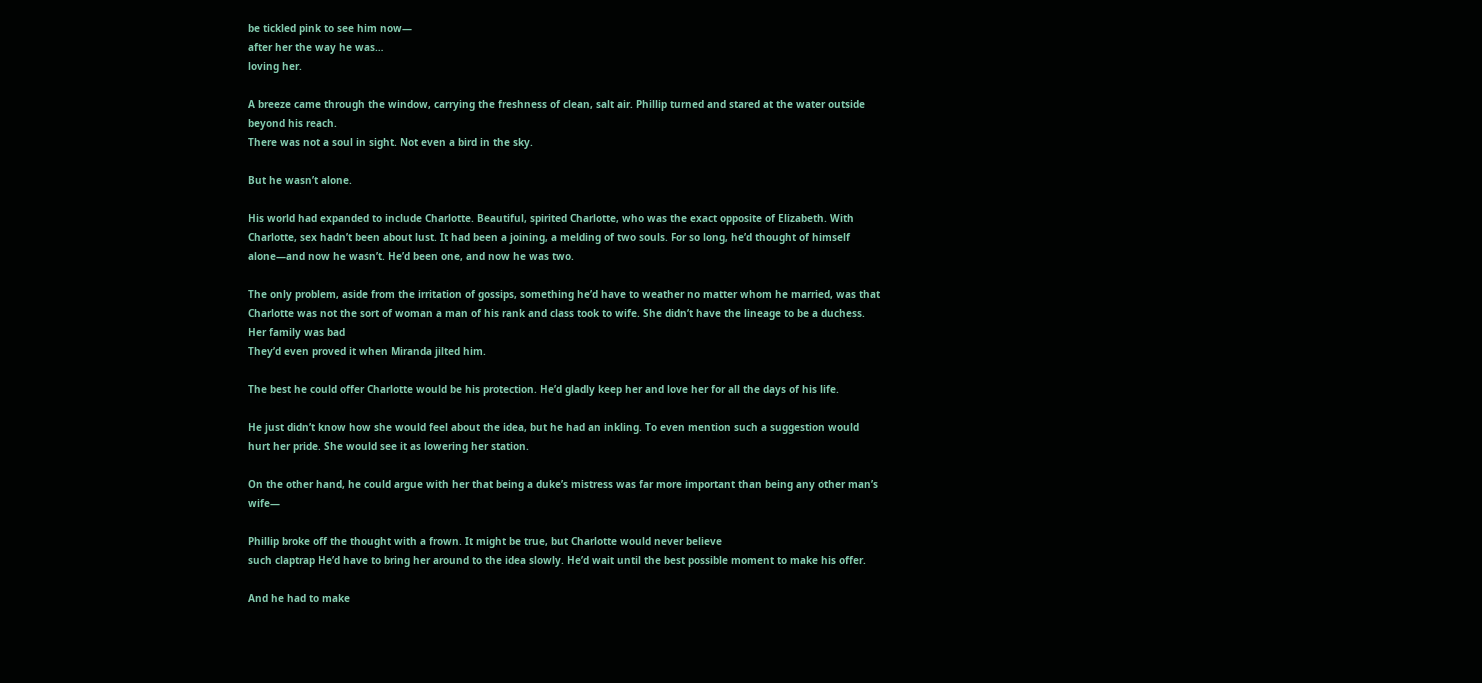be tickled pink to see him now—
after her the way he was…
loving her.

A breeze came through the window, carrying the freshness of clean, salt air. Phillip turned and stared at the water outside beyond his reach.
There was not a soul in sight. Not even a bird in the sky.

But he wasn’t alone.

His world had expanded to include Charlotte. Beautiful, spirited Charlotte, who was the exact opposite of Elizabeth. With Charlotte, sex hadn’t been about lust. It had been a joining, a melding of two souls. For so long, he’d thought of himself alone—and now he wasn’t. He’d been one, and now he was two.

The only problem, aside from the irritation of gossips, something he’d have to weather no matter whom he married, was that Charlotte was not the sort of woman a man of his rank and class took to wife. She didn’t have the lineage to be a duchess. Her family was bad
They’d even proved it when Miranda jilted him.

The best he could offer Charlotte would be his protection. He’d gladly keep her and love her for all the days of his life.

He just didn’t know how she would feel about the idea, but he had an inkling. To even mention such a suggestion would hurt her pride. She would see it as lowering her station.

On the other hand, he could argue with her that being a duke’s mistress was far more important than being any other man’s wife—

Phillip broke off the thought with a frown. It might be true, but Charlotte would never believe
such claptrap He’d have to bring her around to the idea slowly. He’d wait until the best possible moment to make his offer.

And he had to make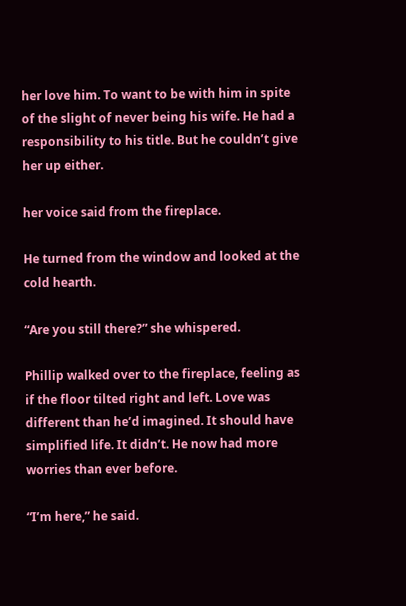her love him. To want to be with him in spite of the slight of never being his wife. He had a responsibility to his title. But he couldn’t give her up either.

her voice said from the fireplace.

He turned from the window and looked at the cold hearth.

“Are you still there?” she whispered.

Phillip walked over to the fireplace, feeling as if the floor tilted right and left. Love was different than he’d imagined. It should have simplified life. It didn’t. He now had more worries than ever before.

“I’m here,” he said.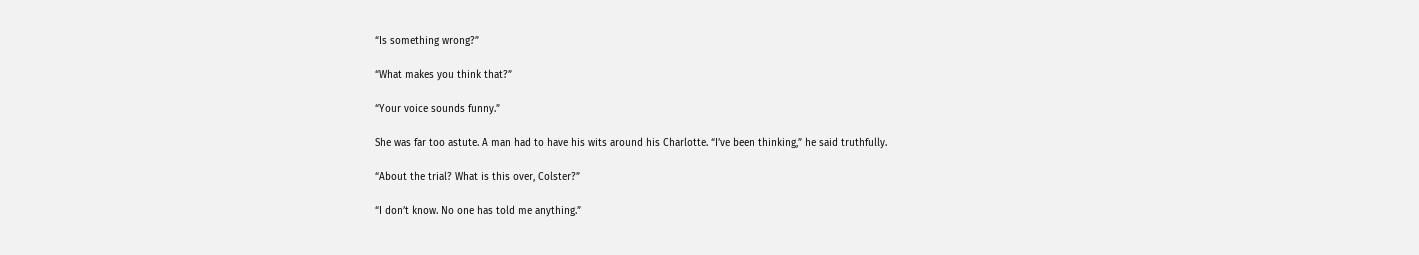“Is something wrong?”

“What makes you think that?”

“Your voice sounds funny.”

She was far too astute. A man had to have his wits around his Charlotte. “I’ve been thinking,” he said truthfully.

“About the trial? What is this over, Colster?”

“I don’t know. No one has told me anything.”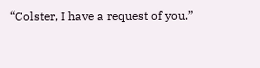“Colster, I have a request of you.”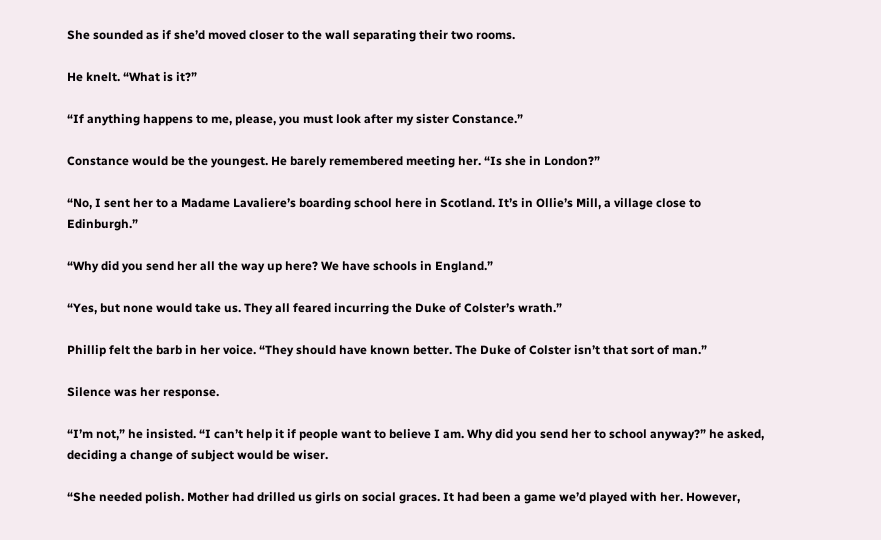She sounded as if she’d moved closer to the wall separating their two rooms.

He knelt. “What is it?”

“If anything happens to me, please, you must look after my sister Constance.”

Constance would be the youngest. He barely remembered meeting her. “Is she in London?”

“No, I sent her to a Madame Lavaliere’s boarding school here in Scotland. It’s in Ollie’s Mill, a village close to Edinburgh.”

“Why did you send her all the way up here? We have schools in England.”

“Yes, but none would take us. They all feared incurring the Duke of Colster’s wrath.”

Phillip felt the barb in her voice. “They should have known better. The Duke of Colster isn’t that sort of man.”

Silence was her response.

“I’m not,” he insisted. “I can’t help it if people want to believe I am. Why did you send her to school anyway?” he asked, deciding a change of subject would be wiser.

“She needed polish. Mother had drilled us girls on social graces. It had been a game we’d played with her. However,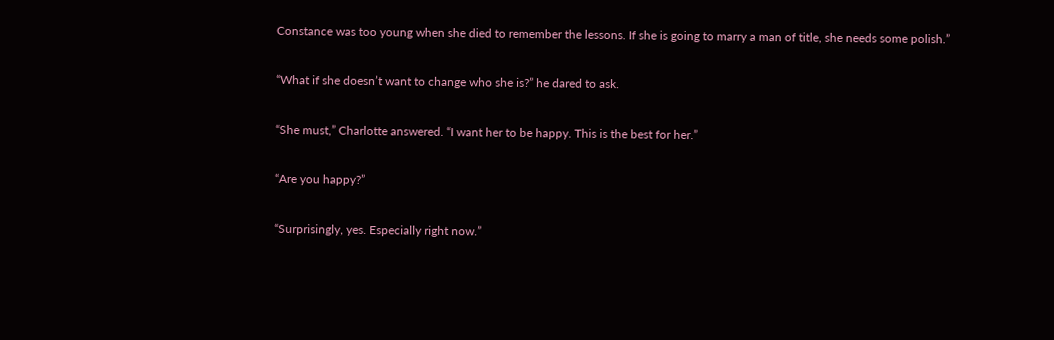Constance was too young when she died to remember the lessons. If she is going to marry a man of title, she needs some polish.”

“What if she doesn’t want to change who she is?” he dared to ask.

“She must,” Charlotte answered. “I want her to be happy. This is the best for her.”

“Are you happy?”

“Surprisingly, yes. Especially right now.”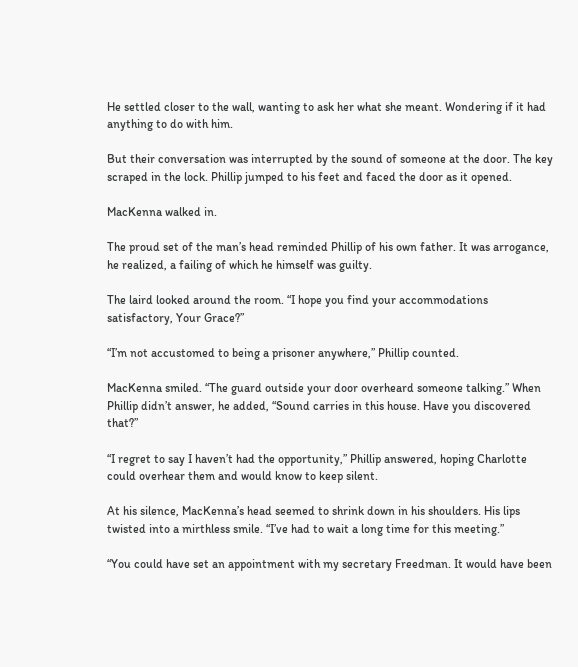He settled closer to the wall, wanting to ask her what she meant. Wondering if it had anything to do with him.

But their conversation was interrupted by the sound of someone at the door. The key scraped in the lock. Phillip jumped to his feet and faced the door as it opened.

MacKenna walked in.

The proud set of the man’s head reminded Phillip of his own father. It was arrogance, he realized, a failing of which he himself was guilty.

The laird looked around the room. “I hope you find your accommodations satisfactory, Your Grace?”

“I’m not accustomed to being a prisoner anywhere,” Phillip counted.

MacKenna smiled. “The guard outside your door overheard someone talking.” When Phillip didn’t answer, he added, “Sound carries in this house. Have you discovered that?”

“I regret to say I haven’t had the opportunity,” Phillip answered, hoping Charlotte could overhear them and would know to keep silent.

At his silence, MacKenna’s head seemed to shrink down in his shoulders. His lips twisted into a mirthless smile. “I’ve had to wait a long time for this meeting.”

“You could have set an appointment with my secretary Freedman. It would have been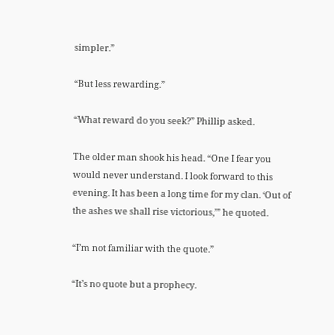simpler.”

“But less rewarding.”

“What reward do you seek?” Phillip asked.

The older man shook his head. “One I fear you would never understand. I look forward to this evening. It has been a long time for my clan. ‘Out of the ashes we shall rise victorious,’” he quoted.

“I’m not familiar with the quote.”

“It’s no quote but a prophecy.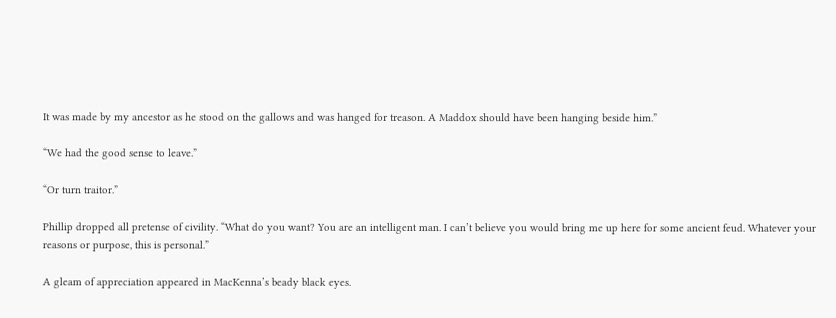It was made by my ancestor as he stood on the gallows and was hanged for treason. A Maddox should have been hanging beside him.”

“We had the good sense to leave.”

“Or turn traitor.”

Phillip dropped all pretense of civility. “What do you want? You are an intelligent man. I can’t believe you would bring me up here for some ancient feud. Whatever your reasons or purpose, this is personal.”

A gleam of appreciation appeared in MacKenna’s beady black eyes.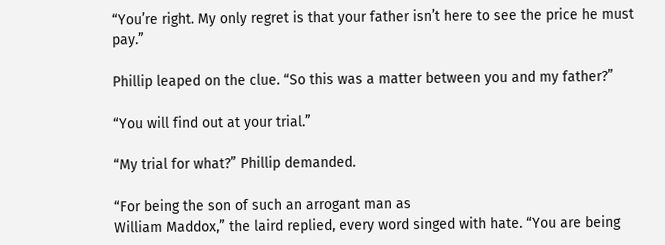“You’re right. My only regret is that your father isn’t here to see the price he must pay.”

Phillip leaped on the clue. “So this was a matter between you and my father?”

“You will find out at your trial.”

“My trial for what?” Phillip demanded.

“For being the son of such an arrogant man as
William Maddox,” the laird replied, every word singed with hate. “You are being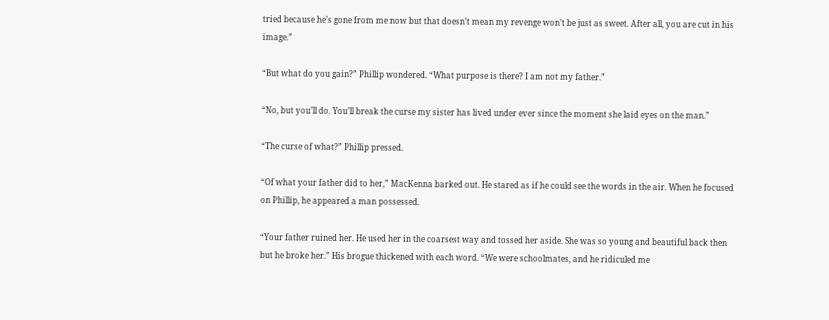tried because he’s gone from me now but that doesn’t mean my revenge won’t be just as sweet. After all, you are cut in his image.”

“But what do you gain?” Phillip wondered. “What purpose is there? I am not my father.”

“No, but you’ll do. You’ll break the curse my sister has lived under ever since the moment she laid eyes on the man.”

“The curse of what?” Phillip pressed.

“Of what your father did to her,” MacKenna barked out. He stared as if he could see the words in the air. When he focused on Phillip, he appeared a man possessed.

“Your father ruined her. He used her in the coarsest way and tossed her aside. She was so young and beautiful back then but he broke her.” His brogue thickened with each word. “We were schoolmates, and he ridiculed me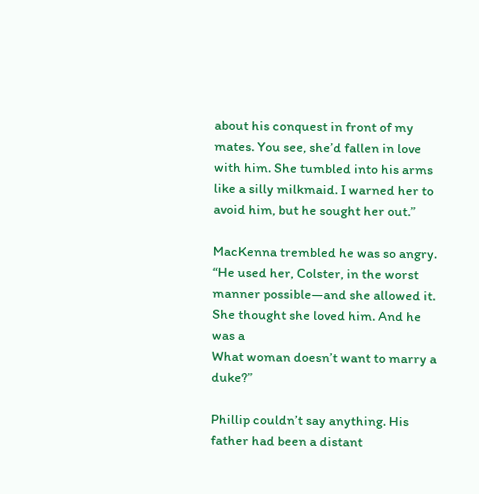about his conquest in front of my mates. You see, she’d fallen in love with him. She tumbled into his arms like a silly milkmaid. I warned her to avoid him, but he sought her out.”

MacKenna trembled he was so angry. “He used her, Colster, in the worst manner possible—and she allowed it. She thought she loved him. And he was a
What woman doesn’t want to marry a duke?”

Phillip couldn’t say anything. His father had been a distant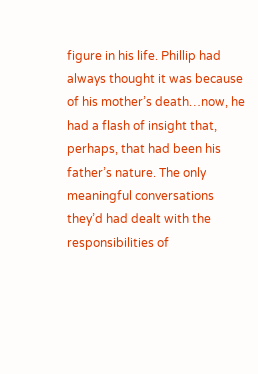figure in his life. Phillip had always thought it was because of his mother’s death…now, he had a flash of insight that, perhaps, that had been his father’s nature. The only meaningful conversations they’d had dealt with the responsibilities of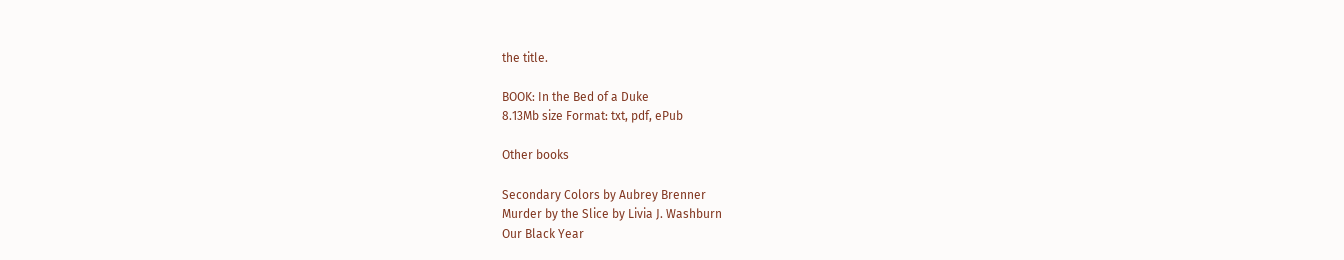the title.

BOOK: In the Bed of a Duke
8.13Mb size Format: txt, pdf, ePub

Other books

Secondary Colors by Aubrey Brenner
Murder by the Slice by Livia J. Washburn
Our Black Year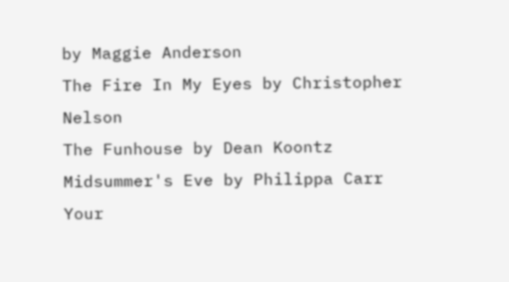by Maggie Anderson
The Fire In My Eyes by Christopher Nelson
The Funhouse by Dean Koontz
Midsummer's Eve by Philippa Carr
Your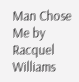Man Chose Me by Racquel Williams